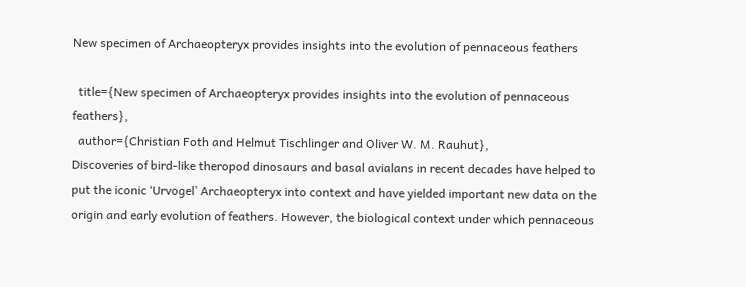New specimen of Archaeopteryx provides insights into the evolution of pennaceous feathers

  title={New specimen of Archaeopteryx provides insights into the evolution of pennaceous feathers},
  author={Christian Foth and Helmut Tischlinger and Oliver W. M. Rauhut},
Discoveries of bird-like theropod dinosaurs and basal avialans in recent decades have helped to put the iconic ‘Urvogel’ Archaeopteryx into context and have yielded important new data on the origin and early evolution of feathers. However, the biological context under which pennaceous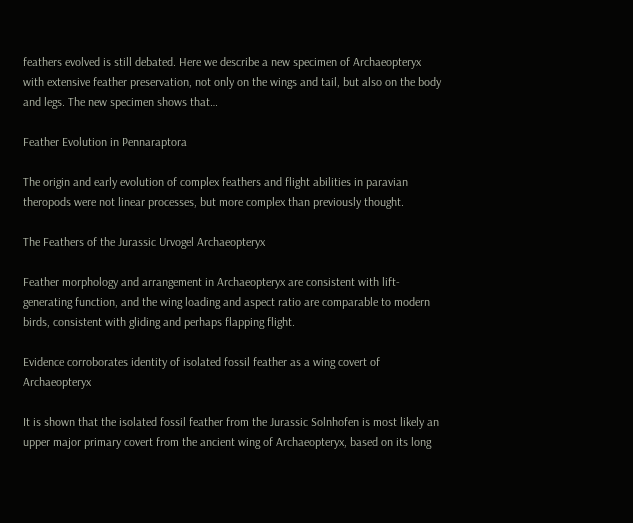feathers evolved is still debated. Here we describe a new specimen of Archaeopteryx with extensive feather preservation, not only on the wings and tail, but also on the body and legs. The new specimen shows that…

Feather Evolution in Pennaraptora

The origin and early evolution of complex feathers and flight abilities in paravian theropods were not linear processes, but more complex than previously thought.

The Feathers of the Jurassic Urvogel Archaeopteryx

Feather morphology and arrangement in Archaeopteryx are consistent with lift-generating function, and the wing loading and aspect ratio are comparable to modern birds, consistent with gliding and perhaps flapping flight.

Evidence corroborates identity of isolated fossil feather as a wing covert of Archaeopteryx

It is shown that the isolated fossil feather from the Jurassic Solnhofen is most likely an upper major primary covert from the ancient wing of Archaeopteryx, based on its long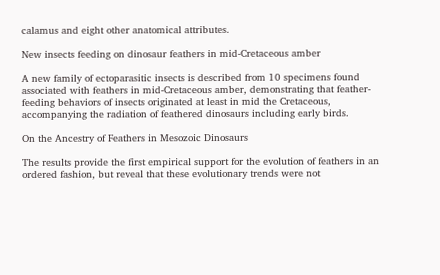calamus and eight other anatomical attributes.

New insects feeding on dinosaur feathers in mid-Cretaceous amber

A new family of ectoparasitic insects is described from 10 specimens found associated with feathers in mid-Cretaceous amber, demonstrating that feather-feeding behaviors of insects originated at least in mid the Cretaceous, accompanying the radiation of feathered dinosaurs including early birds.

On the Ancestry of Feathers in Mesozoic Dinosaurs

The results provide the first empirical support for the evolution of feathers in an ordered fashion, but reveal that these evolutionary trends were not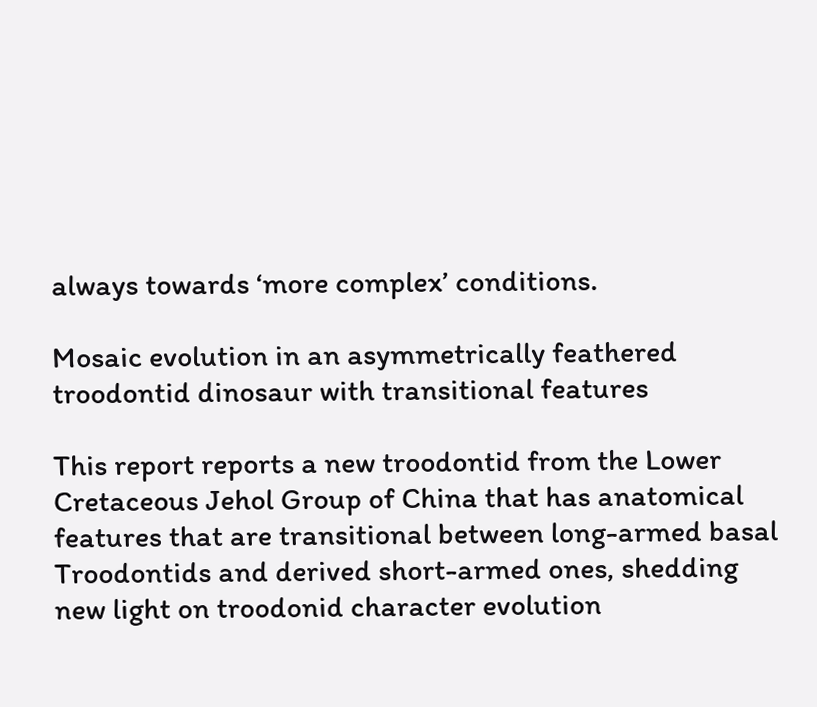always towards ‘more complex’ conditions.

Mosaic evolution in an asymmetrically feathered troodontid dinosaur with transitional features

This report reports a new troodontid from the Lower Cretaceous Jehol Group of China that has anatomical features that are transitional between long-armed basal Troodontids and derived short-armed ones, shedding new light on troodonid character evolution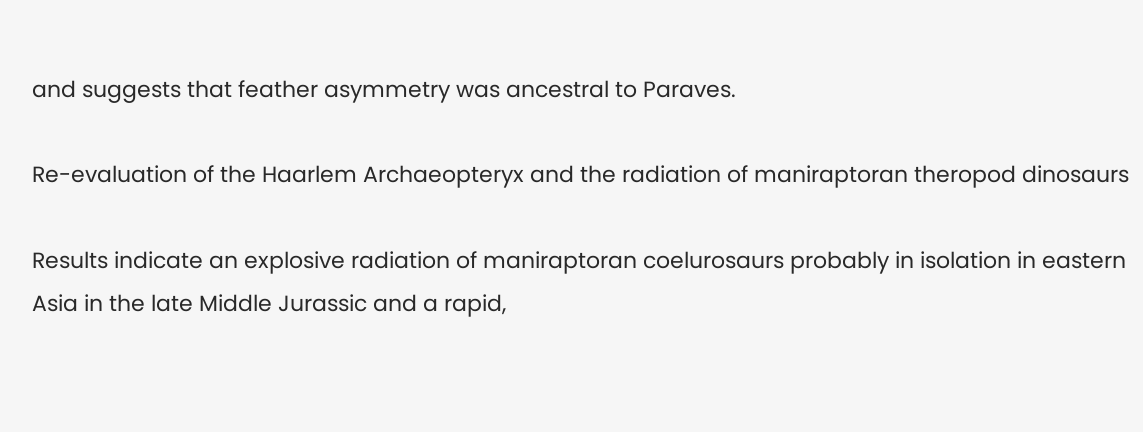and suggests that feather asymmetry was ancestral to Paraves.

Re-evaluation of the Haarlem Archaeopteryx and the radiation of maniraptoran theropod dinosaurs

Results indicate an explosive radiation of maniraptoran coelurosaurs probably in isolation in eastern Asia in the late Middle Jurassic and a rapid,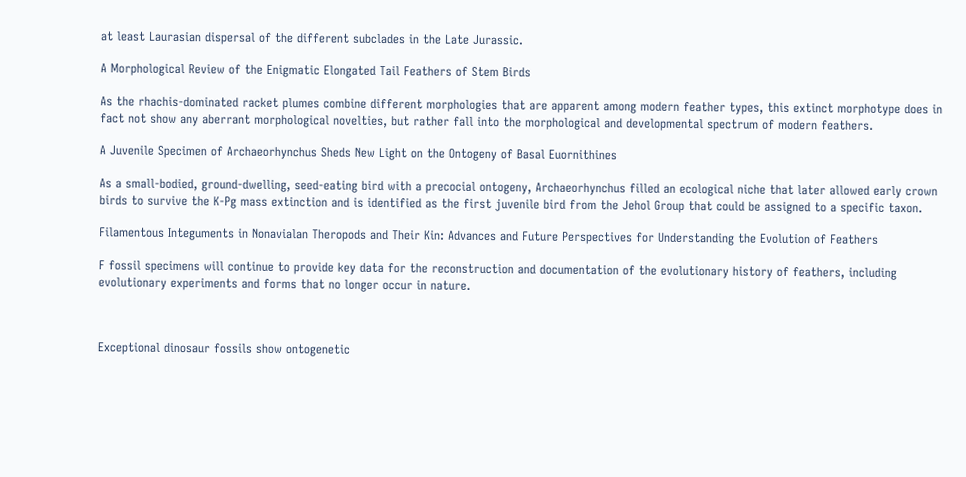at least Laurasian dispersal of the different subclades in the Late Jurassic.

A Morphological Review of the Enigmatic Elongated Tail Feathers of Stem Birds

As the rhachis-dominated racket plumes combine different morphologies that are apparent among modern feather types, this extinct morphotype does in fact not show any aberrant morphological novelties, but rather fall into the morphological and developmental spectrum of modern feathers.

A Juvenile Specimen of Archaeorhynchus Sheds New Light on the Ontogeny of Basal Euornithines

As a small-bodied, ground-dwelling, seed-eating bird with a precocial ontogeny, Archaeorhynchus filled an ecological niche that later allowed early crown birds to survive the K-Pg mass extinction and is identified as the first juvenile bird from the Jehol Group that could be assigned to a specific taxon.

Filamentous Integuments in Nonavialan Theropods and Their Kin: Advances and Future Perspectives for Understanding the Evolution of Feathers

F fossil specimens will continue to provide key data for the reconstruction and documentation of the evolutionary history of feathers, including evolutionary experiments and forms that no longer occur in nature.



Exceptional dinosaur fossils show ontogenetic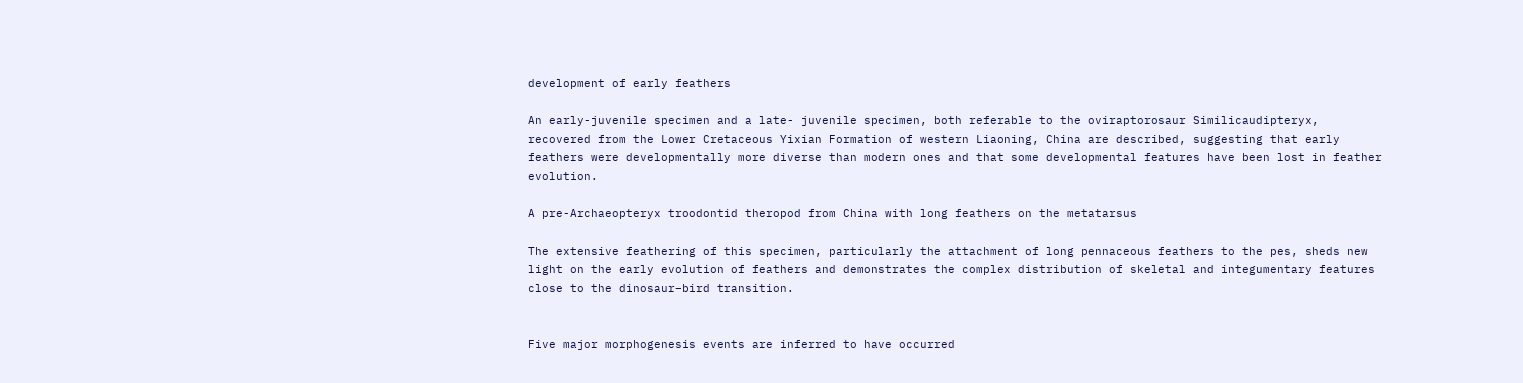development of early feathers

An early-juvenile specimen and a late- juvenile specimen, both referable to the oviraptorosaur Similicaudipteryx, recovered from the Lower Cretaceous Yixian Formation of western Liaoning, China are described, suggesting that early feathers were developmentally more diverse than modern ones and that some developmental features have been lost in feather evolution.

A pre-Archaeopteryx troodontid theropod from China with long feathers on the metatarsus

The extensive feathering of this specimen, particularly the attachment of long pennaceous feathers to the pes, sheds new light on the early evolution of feathers and demonstrates the complex distribution of skeletal and integumentary features close to the dinosaur–bird transition.


Five major morphogenesis events are inferred to have occurred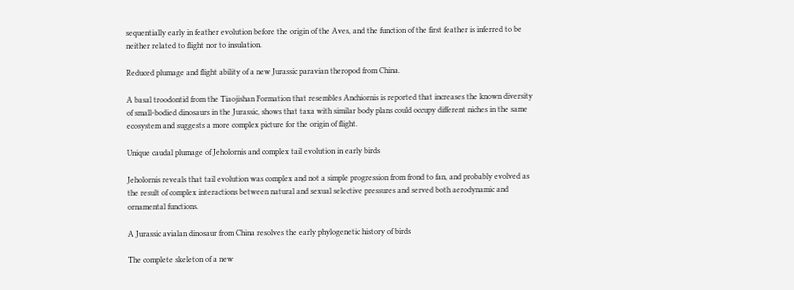sequentially early in feather evolution before the origin of the Aves, and the function of the first feather is inferred to be neither related to flight nor to insulation.

Reduced plumage and flight ability of a new Jurassic paravian theropod from China.

A basal troodontid from the Tiaojishan Formation that resembles Anchiornis is reported that increases the known diversity of small-bodied dinosaurs in the Jurassic, shows that taxa with similar body plans could occupy different niches in the same ecosystem and suggests a more complex picture for the origin of flight.

Unique caudal plumage of Jeholornis and complex tail evolution in early birds

Jeholornis reveals that tail evolution was complex and not a simple progression from frond to fan, and probably evolved as the result of complex interactions between natural and sexual selective pressures and served both aerodynamic and ornamental functions.

A Jurassic avialan dinosaur from China resolves the early phylogenetic history of birds

The complete skeleton of a new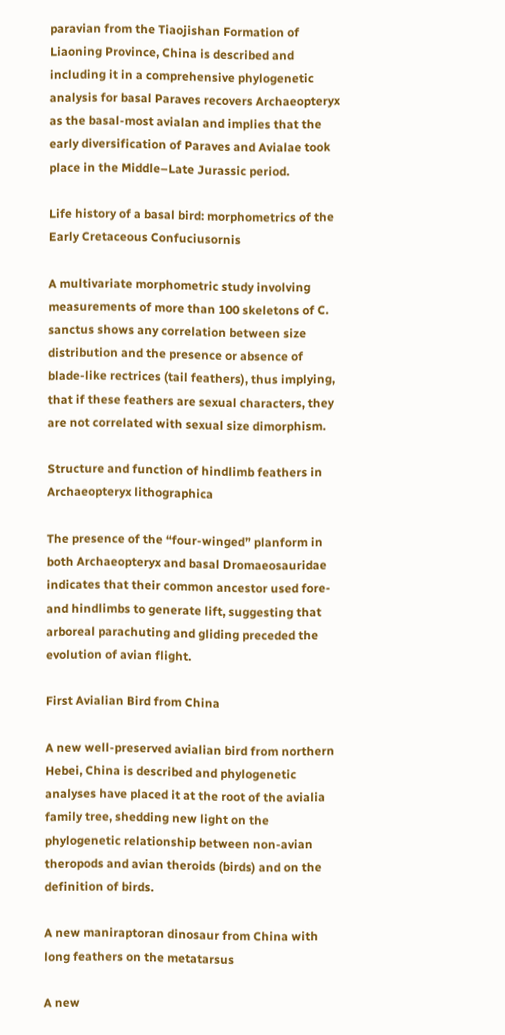paravian from the Tiaojishan Formation of Liaoning Province, China is described and including it in a comprehensive phylogenetic analysis for basal Paraves recovers Archaeopteryx as the basal-most avialan and implies that the early diversification of Paraves and Avialae took place in the Middle–Late Jurassic period.

Life history of a basal bird: morphometrics of the Early Cretaceous Confuciusornis

A multivariate morphometric study involving measurements of more than 100 skeletons of C. sanctus shows any correlation between size distribution and the presence or absence of blade-like rectrices (tail feathers), thus implying, that if these feathers are sexual characters, they are not correlated with sexual size dimorphism.

Structure and function of hindlimb feathers in Archaeopteryx lithographica

The presence of the “four-winged” planform in both Archaeopteryx and basal Dromaeosauridae indicates that their common ancestor used fore- and hindlimbs to generate lift, suggesting that arboreal parachuting and gliding preceded the evolution of avian flight.

First Avialian Bird from China

A new well-preserved avialian bird from northern Hebei, China is described and phylogenetic analyses have placed it at the root of the avialia family tree, shedding new light on the phylogenetic relationship between non-avian theropods and avian theroids (birds) and on the definition of birds.

A new maniraptoran dinosaur from China with long feathers on the metatarsus

A new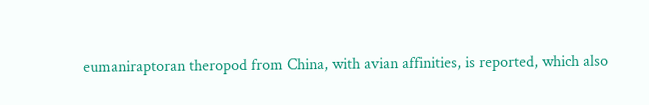eumaniraptoran theropod from China, with avian affinities, is reported, which also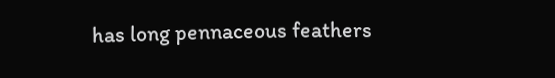has long pennaceous feathers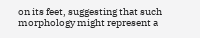on its feet, suggesting that such morphology might represent a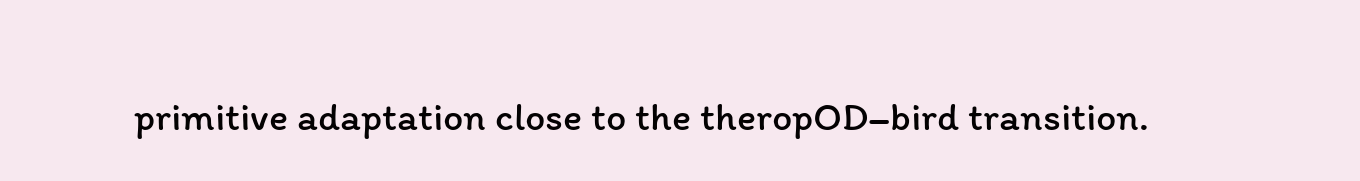primitive adaptation close to the theropOD–bird transition.